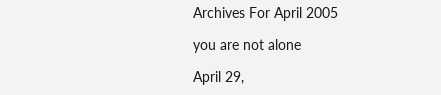Archives For April 2005

you are not alone

April 29,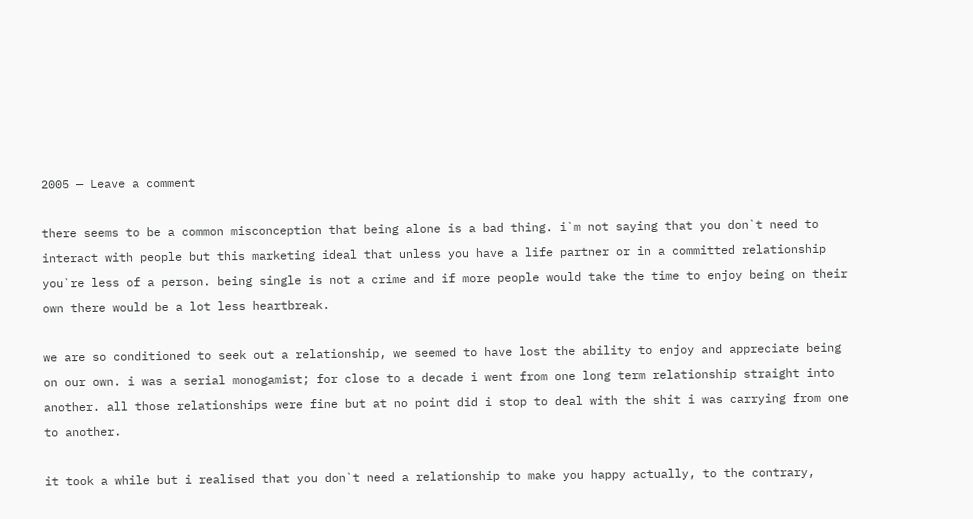2005 — Leave a comment

there seems to be a common misconception that being alone is a bad thing. i`m not saying that you don`t need to interact with people but this marketing ideal that unless you have a life partner or in a committed relationship you`re less of a person. being single is not a crime and if more people would take the time to enjoy being on their own there would be a lot less heartbreak.

we are so conditioned to seek out a relationship, we seemed to have lost the ability to enjoy and appreciate being on our own. i was a serial monogamist; for close to a decade i went from one long term relationship straight into another. all those relationships were fine but at no point did i stop to deal with the shit i was carrying from one to another.

it took a while but i realised that you don`t need a relationship to make you happy actually, to the contrary,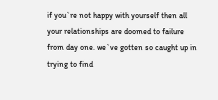if you`re not happy with yourself then all your relationships are doomed to failure from day one. we`ve gotten so caught up in trying to find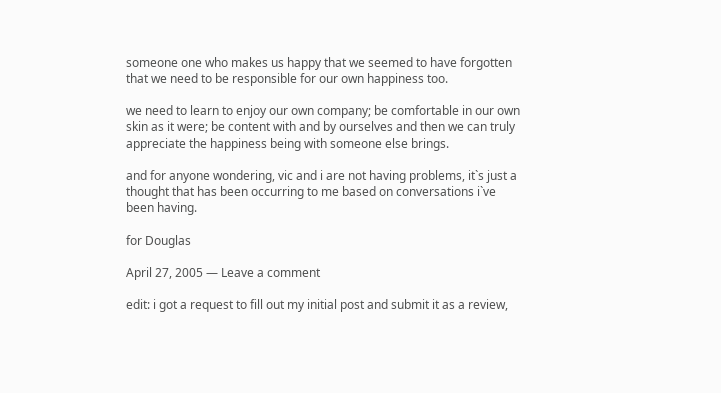someone one who makes us happy that we seemed to have forgotten that we need to be responsible for our own happiness too.

we need to learn to enjoy our own company; be comfortable in our own skin as it were; be content with and by ourselves and then we can truly appreciate the happiness being with someone else brings.

and for anyone wondering, vic and i are not having problems, it`s just a thought that has been occurring to me based on conversations i`ve been having.

for Douglas

April 27, 2005 — Leave a comment

edit: i got a request to fill out my initial post and submit it as a review,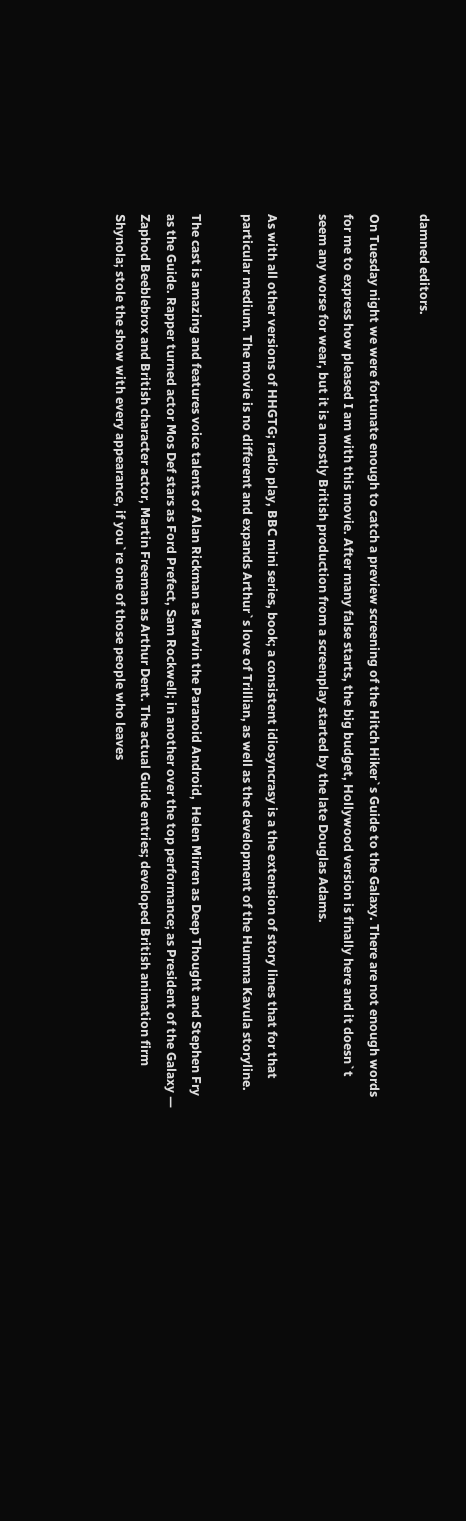damned editors.

On Tuesday night we were fortunate enough to catch a preview screening of the Hitch Hiker`s Guide to the Galaxy. There are not enough words for me to express how pleased I am with this movie. After many false starts, the big budget, Hollywood version is finally here and it doesn`t seem any worse for wear, but it is a mostly British production from a screenplay started by the late Douglas Adams.

As with all other versions of HHGTG; radio play, BBC mini series, book; a consistent idiosyncrasy is a the extension of story lines that for that particular medium. The movie is no different and expands Arthur`s love of Trillian, as well as the development of the Humma Kavula storyline.

The cast is amazing and features voice talents of Alan Rickman as Marvin the Paranoid Android,  Helen Mirren as Deep Thought and Stephen Fry as the Guide. Rapper turned actor Mos Def stars as Ford Prefect, Sam Rockwell; in another over the top performance; as President of the Galaxy — Zaphod Beeblebrox and British character actor, Martin Freeman as Arthur Dent. The actual Guide entries; developed British animation firm Shynola; stole the show with every appearance, if you`re one of those people who leaves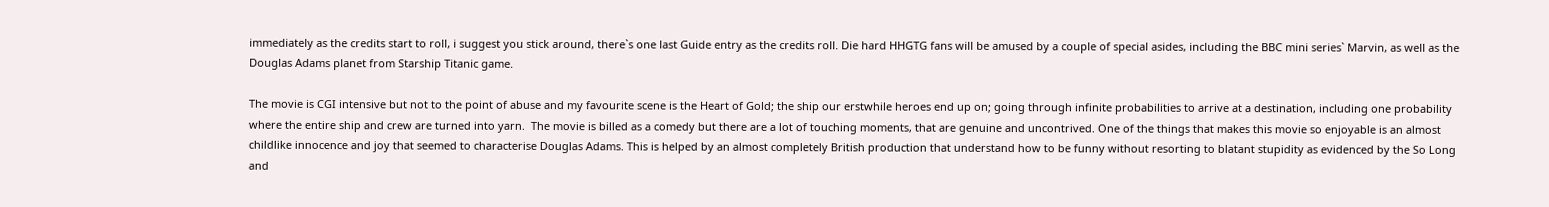immediately as the credits start to roll, i suggest you stick around, there`s one last Guide entry as the credits roll. Die hard HHGTG fans will be amused by a couple of special asides, including the BBC mini series` Marvin, as well as the Douglas Adams planet from Starship Titanic game.

The movie is CGI intensive but not to the point of abuse and my favourite scene is the Heart of Gold; the ship our erstwhile heroes end up on; going through infinite probabilities to arrive at a destination, including one probability where the entire ship and crew are turned into yarn.  The movie is billed as a comedy but there are a lot of touching moments, that are genuine and uncontrived. One of the things that makes this movie so enjoyable is an almost childlike innocence and joy that seemed to characterise Douglas Adams. This is helped by an almost completely British production that understand how to be funny without resorting to blatant stupidity as evidenced by the So Long and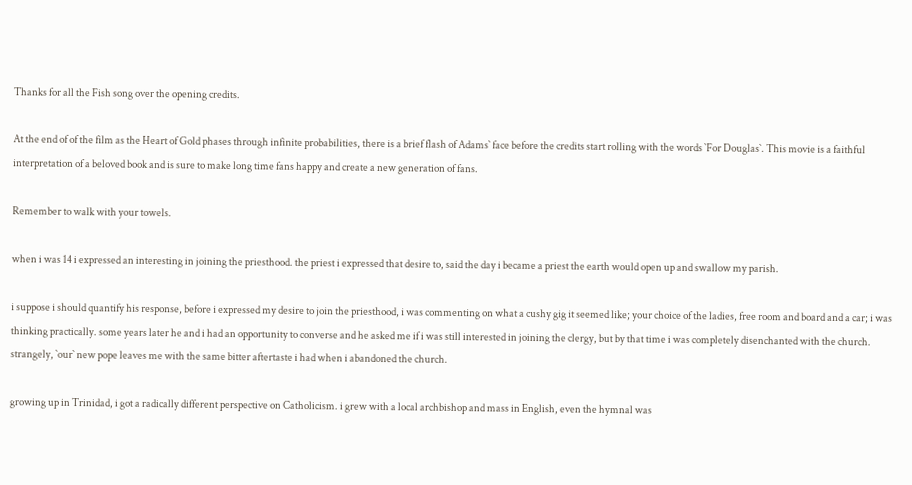Thanks for all the Fish song over the opening credits.

At the end of of the film as the Heart of Gold phases through infinite probabilities, there is a brief flash of Adams` face before the credits start rolling with the words `For Douglas`. This movie is a faithful interpretation of a beloved book and is sure to make long time fans happy and create a new generation of fans.

Remember to walk with your towels.

when i was 14 i expressed an interesting in joining the priesthood. the priest i expressed that desire to, said the day i became a priest the earth would open up and swallow my parish.

i suppose i should quantify his response, before i expressed my desire to join the priesthood, i was commenting on what a cushy gig it seemed like; your choice of the ladies, free room and board and a car; i was thinking practically. some years later he and i had an opportunity to converse and he asked me if i was still interested in joining the clergy, but by that time i was completely disenchanted with the church. strangely, `our` new pope leaves me with the same bitter aftertaste i had when i abandoned the church.

growing up in Trinidad, i got a radically different perspective on Catholicism. i grew with a local archbishop and mass in English, even the hymnal was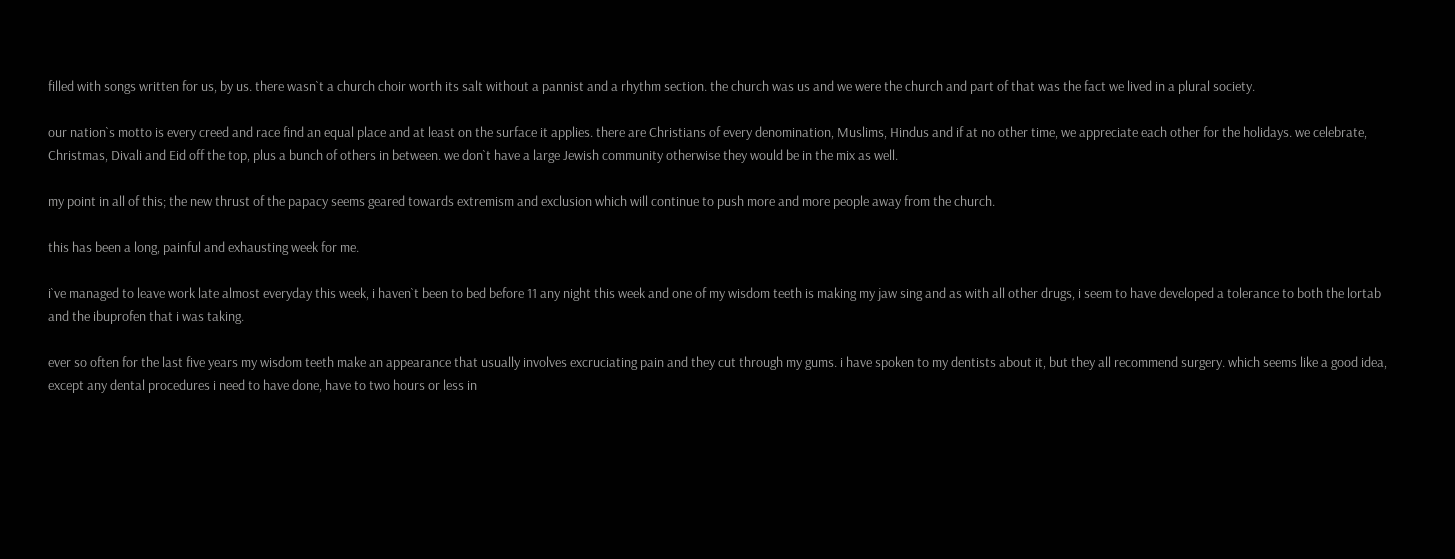filled with songs written for us, by us. there wasn`t a church choir worth its salt without a pannist and a rhythm section. the church was us and we were the church and part of that was the fact we lived in a plural society.

our nation`s motto is every creed and race find an equal place and at least on the surface it applies. there are Christians of every denomination, Muslims, Hindus and if at no other time, we appreciate each other for the holidays. we celebrate, Christmas, Divali and Eid off the top, plus a bunch of others in between. we don`t have a large Jewish community otherwise they would be in the mix as well.

my point in all of this; the new thrust of the papacy seems geared towards extremism and exclusion which will continue to push more and more people away from the church.

this has been a long, painful and exhausting week for me.

i`ve managed to leave work late almost everyday this week, i haven`t been to bed before 11 any night this week and one of my wisdom teeth is making my jaw sing and as with all other drugs, i seem to have developed a tolerance to both the lortab and the ibuprofen that i was taking.

ever so often for the last five years my wisdom teeth make an appearance that usually involves excruciating pain and they cut through my gums. i have spoken to my dentists about it, but they all recommend surgery. which seems like a good idea, except any dental procedures i need to have done, have to two hours or less in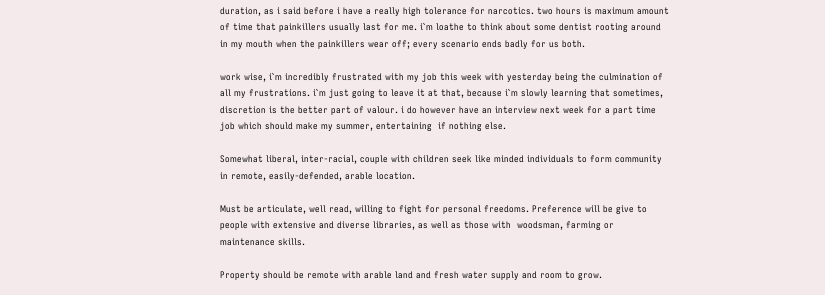duration, as i said before i have a really high tolerance for narcotics. two hours is maximum amount of time that painkillers usually last for me. i`m loathe to think about some dentist rooting around in my mouth when the painkillers wear off; every scenario ends badly for us both.

work wise, i`m incredibly frustrated with my job this week with yesterday being the culmination of all my frustrations. i`m just going to leave it at that, because i`m slowly learning that sometimes, discretion is the better part of valour. i do however have an interview next week for a part time job which should make my summer, entertaining  if nothing else.

Somewhat liberal, inter-racial, couple with children seek like minded individuals to form community in remote, easily-defended, arable location.

Must be articulate, well read, willing to fight for personal freedoms. Preference will be give to people with extensive and diverse libraries, as well as those with  woodsman, farming or maintenance skills.

Property should be remote with arable land and fresh water supply and room to grow.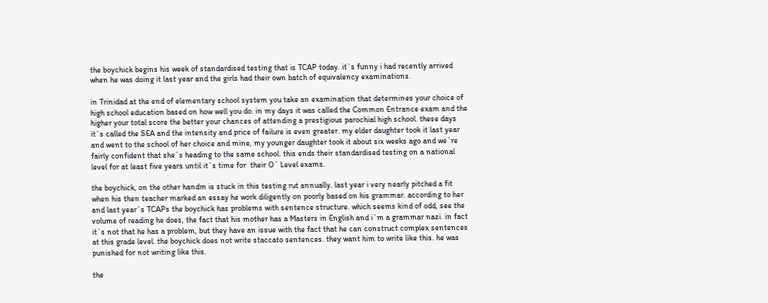the boychick begins his week of standardised testing that is TCAP today. it`s funny i had recently arrived when he was doing it last year and the girls had their own batch of equivalency examinations.

in Trinidad at the end of elementary school system you take an examination that determines your choice of high school education based on how well you do. in my days it was called the Common Entrance exam and the higher your total score the better your chances of attending a prestigious parochial high school. these days it`s called the SEA and the intensity and price of failure is even greater. my elder daughter took it last year and went to the school of her choice and mine, my younger daughter took it about six weeks ago and we`re fairly confident that she`s heading to the same school. this ends their standardised testing on a national level for at least five years until it`s time for  their O` Level exams.

the boychick, on the other handm is stuck in this testing rut annually. last year i very nearly pitched a fit when his then teacher marked an essay he work diligently on poorly based on his grammar. according to her and last year`s TCAPs the boychick has problems with sentence structure. which seems kind of odd, see the volume of reading he does, the fact that his mother has a Masters in English and i`m a grammar nazi. in fact it`s not that he has a problem, but they have an issue with the fact that he can construct complex sentences at this grade level. the boychick does not write staccato sentences. they want him to write like this. he was punished for not writing like this.

the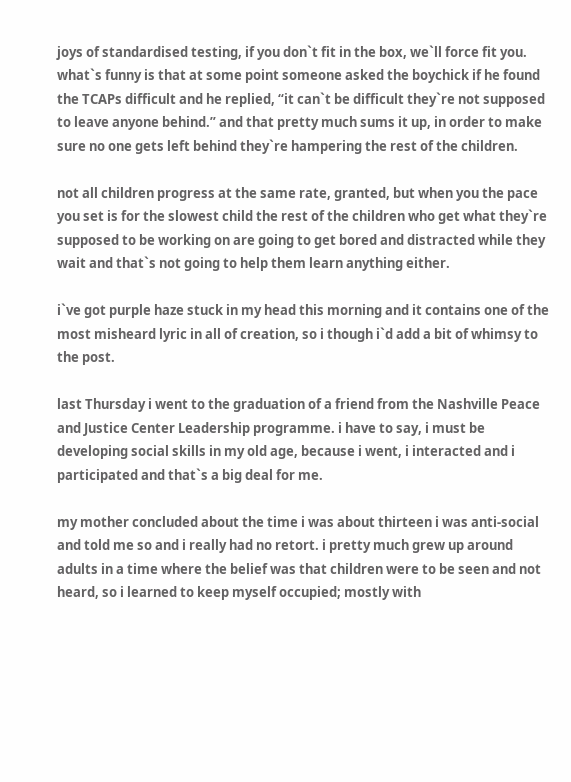joys of standardised testing, if you don`t fit in the box, we`ll force fit you. what`s funny is that at some point someone asked the boychick if he found the TCAPs difficult and he replied, “it can`t be difficult they`re not supposed to leave anyone behind.” and that pretty much sums it up, in order to make sure no one gets left behind they`re hampering the rest of the children.

not all children progress at the same rate, granted, but when you the pace you set is for the slowest child the rest of the children who get what they`re supposed to be working on are going to get bored and distracted while they wait and that`s not going to help them learn anything either.

i`ve got purple haze stuck in my head this morning and it contains one of the most misheard lyric in all of creation, so i though i`d add a bit of whimsy to the post.

last Thursday i went to the graduation of a friend from the Nashville Peace and Justice Center Leadership programme. i have to say, i must be developing social skills in my old age, because i went, i interacted and i participated and that`s a big deal for me.

my mother concluded about the time i was about thirteen i was anti-social and told me so and i really had no retort. i pretty much grew up around adults in a time where the belief was that children were to be seen and not heard, so i learned to keep myself occupied; mostly with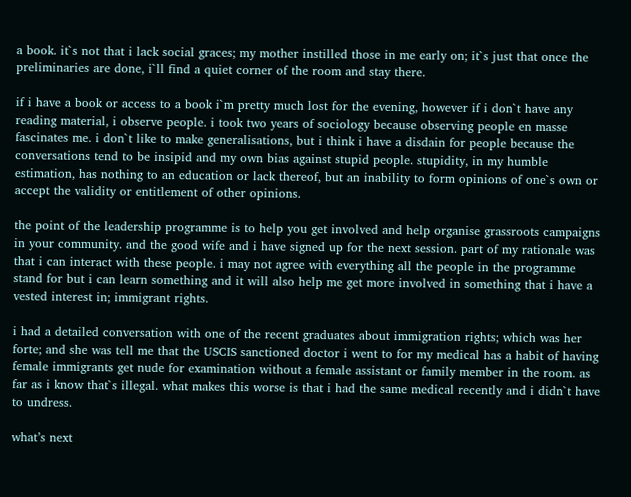a book. it`s not that i lack social graces; my mother instilled those in me early on; it`s just that once the preliminaries are done, i`ll find a quiet corner of the room and stay there.

if i have a book or access to a book i`m pretty much lost for the evening, however if i don`t have any reading material, i observe people. i took two years of sociology because observing people en masse fascinates me. i don`t like to make generalisations, but i think i have a disdain for people because the conversations tend to be insipid and my own bias against stupid people. stupidity, in my humble estimation, has nothing to an education or lack thereof, but an inability to form opinions of one`s own or accept the validity or entitlement of other opinions.

the point of the leadership programme is to help you get involved and help organise grassroots campaigns in your community. and the good wife and i have signed up for the next session. part of my rationale was that i can interact with these people. i may not agree with everything all the people in the programme stand for but i can learn something and it will also help me get more involved in something that i have a vested interest in; immigrant rights.

i had a detailed conversation with one of the recent graduates about immigration rights; which was her forte; and she was tell me that the USCIS sanctioned doctor i went to for my medical has a habit of having female immigrants get nude for examination without a female assistant or family member in the room. as far as i know that`s illegal. what makes this worse is that i had the same medical recently and i didn`t have to undress.

what’s next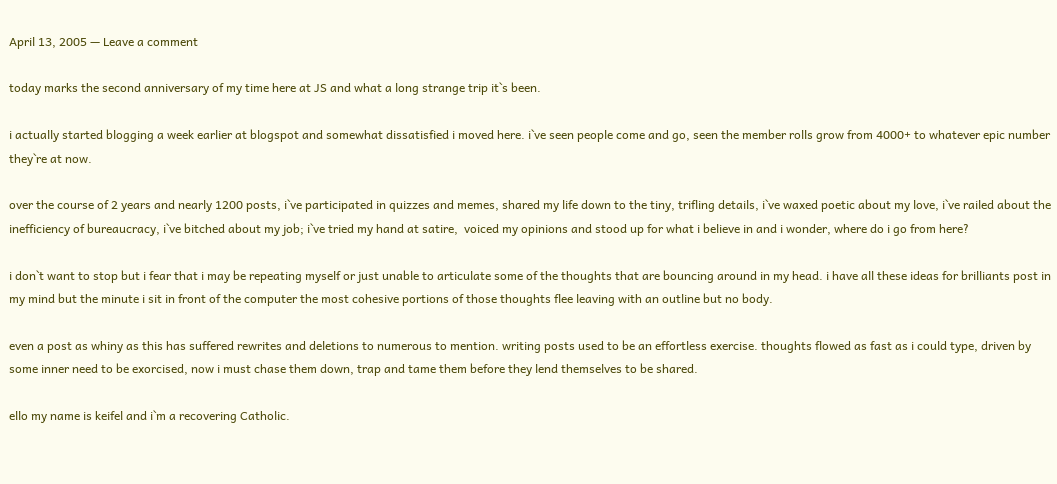April 13, 2005 — Leave a comment

today marks the second anniversary of my time here at JS and what a long strange trip it`s been.

i actually started blogging a week earlier at blogspot and somewhat dissatisfied i moved here. i`ve seen people come and go, seen the member rolls grow from 4000+ to whatever epic number they`re at now.

over the course of 2 years and nearly 1200 posts, i`ve participated in quizzes and memes, shared my life down to the tiny, trifling details, i`ve waxed poetic about my love, i`ve railed about the inefficiency of bureaucracy, i`ve bitched about my job; i`ve tried my hand at satire,  voiced my opinions and stood up for what i believe in and i wonder, where do i go from here?

i don`t want to stop but i fear that i may be repeating myself or just unable to articulate some of the thoughts that are bouncing around in my head. i have all these ideas for brilliants post in my mind but the minute i sit in front of the computer the most cohesive portions of those thoughts flee leaving with an outline but no body.

even a post as whiny as this has suffered rewrites and deletions to numerous to mention. writing posts used to be an effortless exercise. thoughts flowed as fast as i could type, driven by some inner need to be exorcised, now i must chase them down, trap and tame them before they lend themselves to be shared.

ello my name is keifel and i`m a recovering Catholic.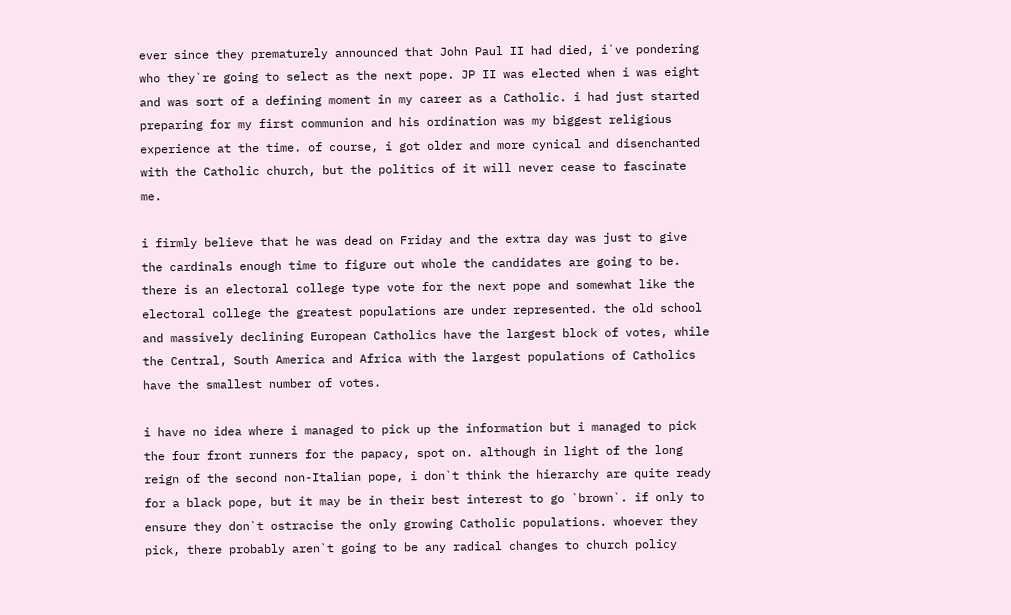ever since they prematurely announced that John Paul II had died, i`ve pondering who they`re going to select as the next pope. JP II was elected when i was eight and was sort of a defining moment in my career as a Catholic. i had just started preparing for my first communion and his ordination was my biggest religious experience at the time. of course, i got older and more cynical and disenchanted with the Catholic church, but the politics of it will never cease to fascinate me.

i firmly believe that he was dead on Friday and the extra day was just to give the cardinals enough time to figure out whole the candidates are going to be. there is an electoral college type vote for the next pope and somewhat like the electoral college the greatest populations are under represented. the old school and massively declining European Catholics have the largest block of votes, while the Central, South America and Africa with the largest populations of Catholics have the smallest number of votes.

i have no idea where i managed to pick up the information but i managed to pick the four front runners for the papacy, spot on. although in light of the long reign of the second non-Italian pope, i don`t think the hierarchy are quite ready for a black pope, but it may be in their best interest to go `brown`. if only to ensure they don`t ostracise the only growing Catholic populations. whoever they pick, there probably aren`t going to be any radical changes to church policy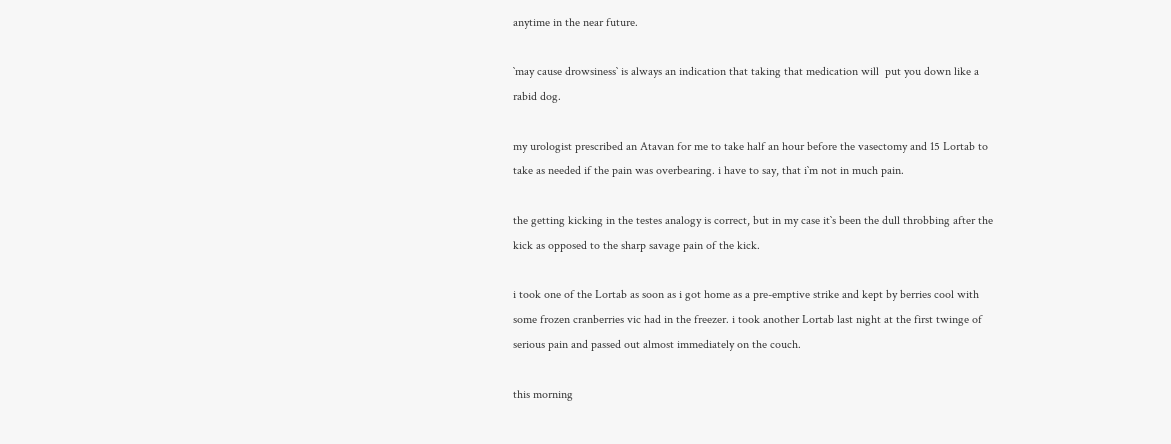anytime in the near future.

`may cause drowsiness` is always an indication that taking that medication will  put you down like a rabid dog.

my urologist prescribed an Atavan for me to take half an hour before the vasectomy and 15 Lortab to take as needed if the pain was overbearing. i have to say, that i`m not in much pain.

the getting kicking in the testes analogy is correct, but in my case it`s been the dull throbbing after the kick as opposed to the sharp savage pain of the kick.

i took one of the Lortab as soon as i got home as a pre-emptive strike and kept by berries cool with some frozen cranberries vic had in the freezer. i took another Lortab last night at the first twinge of serious pain and passed out almost immediately on the couch.

this morning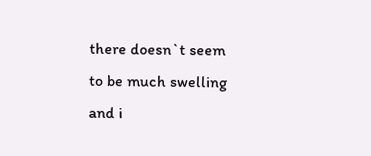there doesn`t seem to be much swelling and i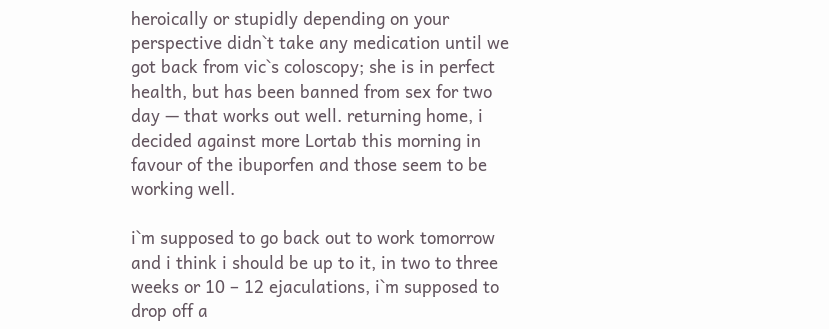heroically or stupidly depending on your perspective didn`t take any medication until we got back from vic`s coloscopy; she is in perfect health, but has been banned from sex for two day — that works out well. returning home, i decided against more Lortab this morning in favour of the ibuporfen and those seem to be working well.

i`m supposed to go back out to work tomorrow and i think i should be up to it, in two to three weeks or 10 – 12 ejaculations, i`m supposed to drop off a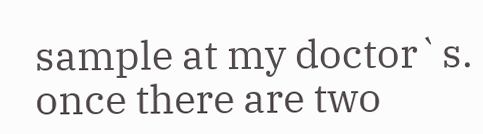sample at my doctor`s. once there are two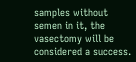samples without semen in it, the vasectomy will be considered a success.